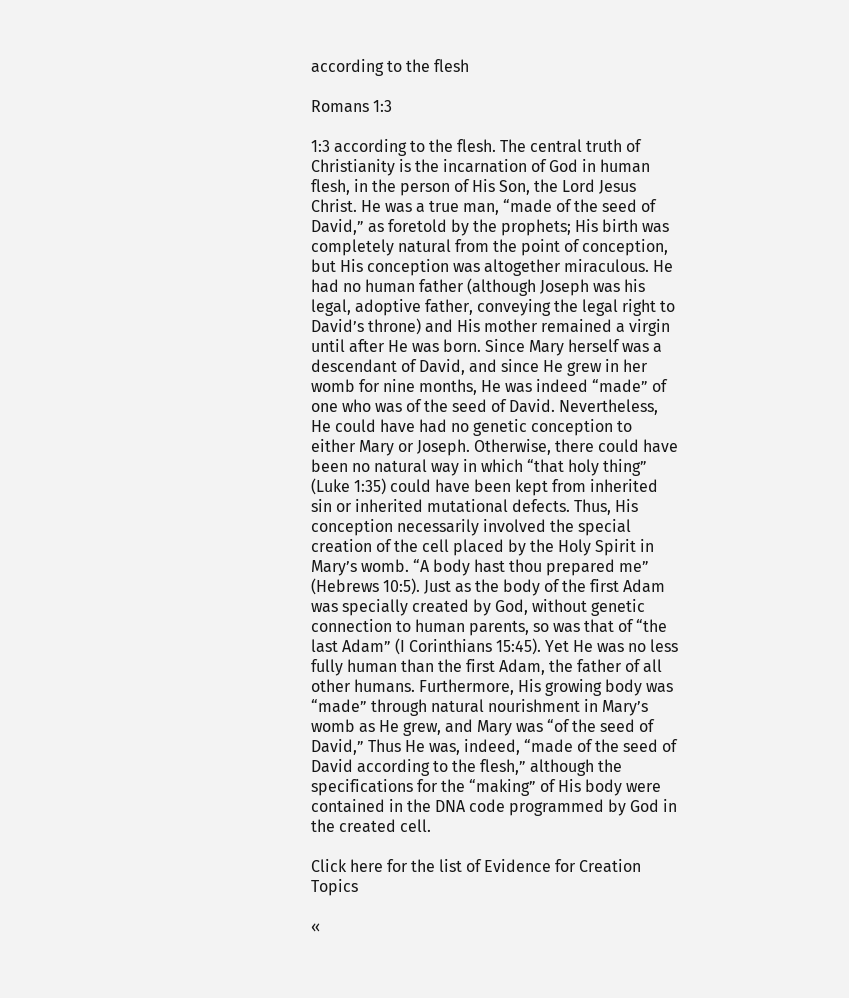according to the flesh

Romans 1:3

1:3 according to the flesh. The central truth of Christianity is the incarnation of God in human flesh, in the person of His Son, the Lord Jesus Christ. He was a true man, “made of the seed of David,” as foretold by the prophets; His birth was completely natural from the point of conception, but His conception was altogether miraculous. He had no human father (although Joseph was his legal, adoptive father, conveying the legal right to David’s throne) and His mother remained a virgin until after He was born. Since Mary herself was a descendant of David, and since He grew in her womb for nine months, He was indeed “made” of one who was of the seed of David. Nevertheless, He could have had no genetic conception to either Mary or Joseph. Otherwise, there could have been no natural way in which “that holy thing” (Luke 1:35) could have been kept from inherited sin or inherited mutational defects. Thus, His conception necessarily involved the special creation of the cell placed by the Holy Spirit in Mary’s womb. “A body hast thou prepared me” (Hebrews 10:5). Just as the body of the first Adam was specially created by God, without genetic connection to human parents, so was that of “the last Adam” (I Corinthians 15:45). Yet He was no less fully human than the first Adam, the father of all other humans. Furthermore, His growing body was “made” through natural nourishment in Mary’s womb as He grew, and Mary was “of the seed of David,” Thus He was, indeed, “made of the seed of David according to the flesh,” although the specifications for the “making” of His body were contained in the DNA code programmed by God in the created cell.

Click here for the list of Evidence for Creation Topics

«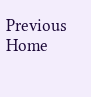Previous                Home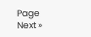Page                 Next »